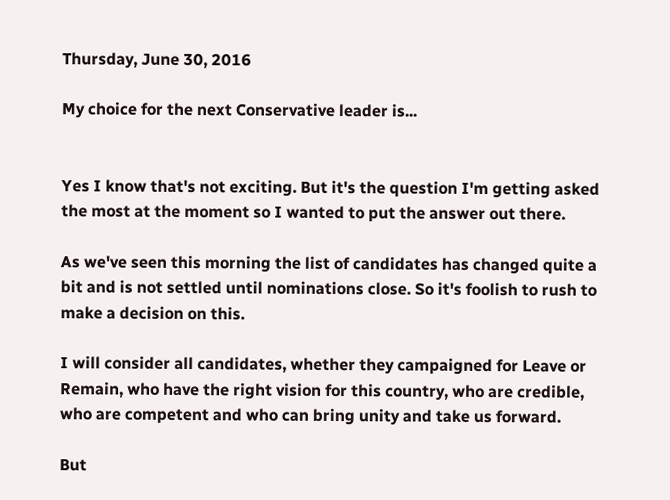Thursday, June 30, 2016

My choice for the next Conservative leader is...


Yes I know that's not exciting. But it's the question I'm getting asked the most at the moment so I wanted to put the answer out there.

As we've seen this morning the list of candidates has changed quite a bit and is not settled until nominations close. So it's foolish to rush to make a decision on this.

I will consider all candidates, whether they campaigned for Leave or Remain, who have the right vision for this country, who are credible, who are competent and who can bring unity and take us forward.

But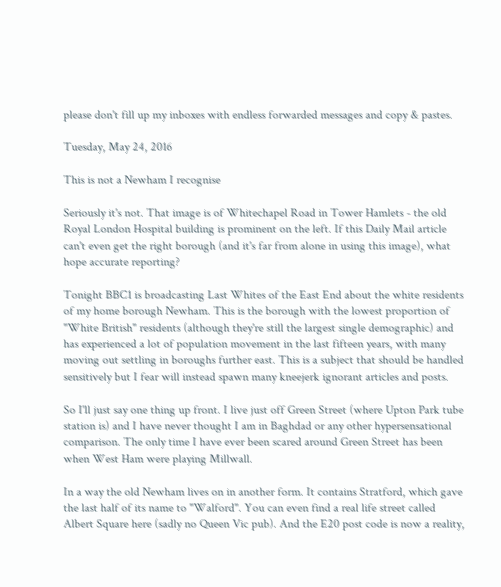please don't fill up my inboxes with endless forwarded messages and copy & pastes.

Tuesday, May 24, 2016

This is not a Newham I recognise

Seriously it's not. That image is of Whitechapel Road in Tower Hamlets - the old Royal London Hospital building is prominent on the left. If this Daily Mail article can't even get the right borough (and it's far from alone in using this image), what hope accurate reporting?

Tonight BBC1 is broadcasting Last Whites of the East End about the white residents of my home borough Newham. This is the borough with the lowest proportion of "White British" residents (although they're still the largest single demographic) and has experienced a lot of population movement in the last fifteen years, with many moving out settling in boroughs further east. This is a subject that should be handled sensitively but I fear will instead spawn many kneejerk ignorant articles and posts.

So I'll just say one thing up front. I live just off Green Street (where Upton Park tube station is) and I have never thought I am in Baghdad or any other hypersensational comparison. The only time I have ever been scared around Green Street has been when West Ham were playing Millwall.

In a way the old Newham lives on in another form. It contains Stratford, which gave the last half of its name to "Walford". You can even find a real life street called Albert Square here (sadly no Queen Vic pub). And the E20 post code is now a reality,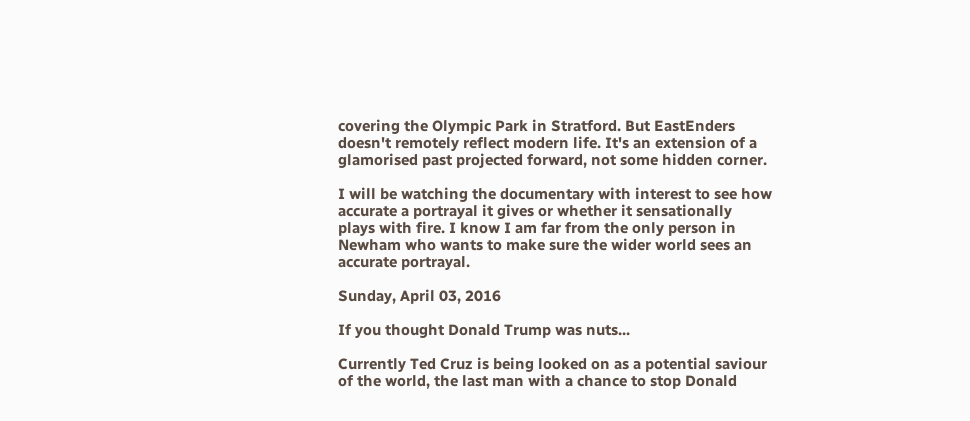covering the Olympic Park in Stratford. But EastEnders doesn't remotely reflect modern life. It's an extension of a glamorised past projected forward, not some hidden corner.

I will be watching the documentary with interest to see how accurate a portrayal it gives or whether it sensationally plays with fire. I know I am far from the only person in Newham who wants to make sure the wider world sees an accurate portrayal.

Sunday, April 03, 2016

If you thought Donald Trump was nuts...

Currently Ted Cruz is being looked on as a potential saviour of the world, the last man with a chance to stop Donald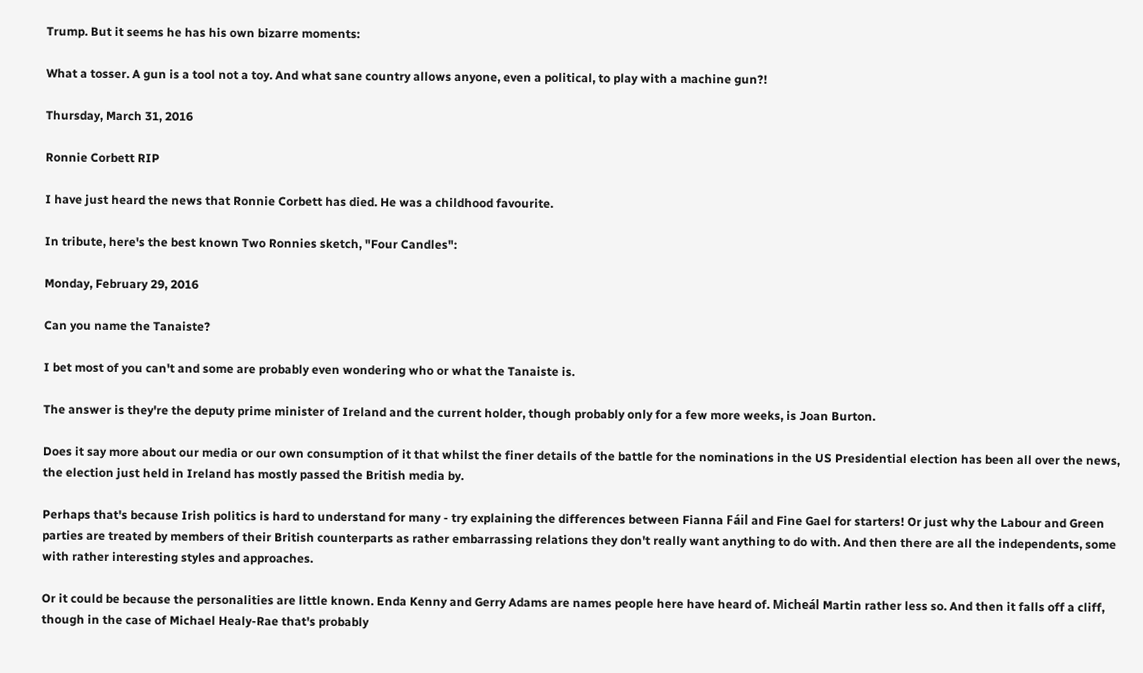Trump. But it seems he has his own bizarre moments:

What a tosser. A gun is a tool not a toy. And what sane country allows anyone, even a political, to play with a machine gun?!

Thursday, March 31, 2016

Ronnie Corbett RIP

I have just heard the news that Ronnie Corbett has died. He was a childhood favourite.

In tribute, here's the best known Two Ronnies sketch, "Four Candles":

Monday, February 29, 2016

Can you name the Tanaiste?

I bet most of you can't and some are probably even wondering who or what the Tanaiste is.

The answer is they're the deputy prime minister of Ireland and the current holder, though probably only for a few more weeks, is Joan Burton.

Does it say more about our media or our own consumption of it that whilst the finer details of the battle for the nominations in the US Presidential election has been all over the news, the election just held in Ireland has mostly passed the British media by.

Perhaps that's because Irish politics is hard to understand for many - try explaining the differences between Fianna Fáil and Fine Gael for starters! Or just why the Labour and Green parties are treated by members of their British counterparts as rather embarrassing relations they don't really want anything to do with. And then there are all the independents, some with rather interesting styles and approaches.

Or it could be because the personalities are little known. Enda Kenny and Gerry Adams are names people here have heard of. Micheál Martin rather less so. And then it falls off a cliff, though in the case of Michael Healy-Rae that's probably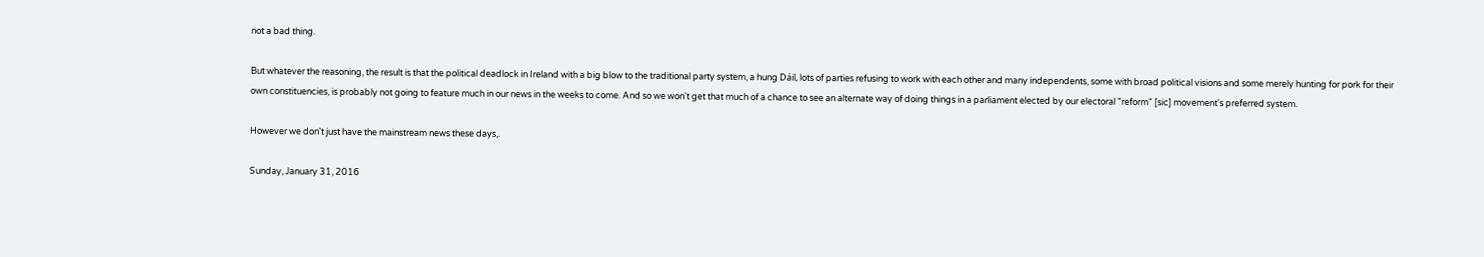not a bad thing.

But whatever the reasoning, the result is that the political deadlock in Ireland with a big blow to the traditional party system, a hung Dáil, lots of parties refusing to work with each other and many independents, some with broad political visions and some merely hunting for pork for their own constituencies, is probably not going to feature much in our news in the weeks to come. And so we won't get that much of a chance to see an alternate way of doing things in a parliament elected by our electoral "reform" [sic] movement's preferred system.

However we don't just have the mainstream news these days,.

Sunday, January 31, 2016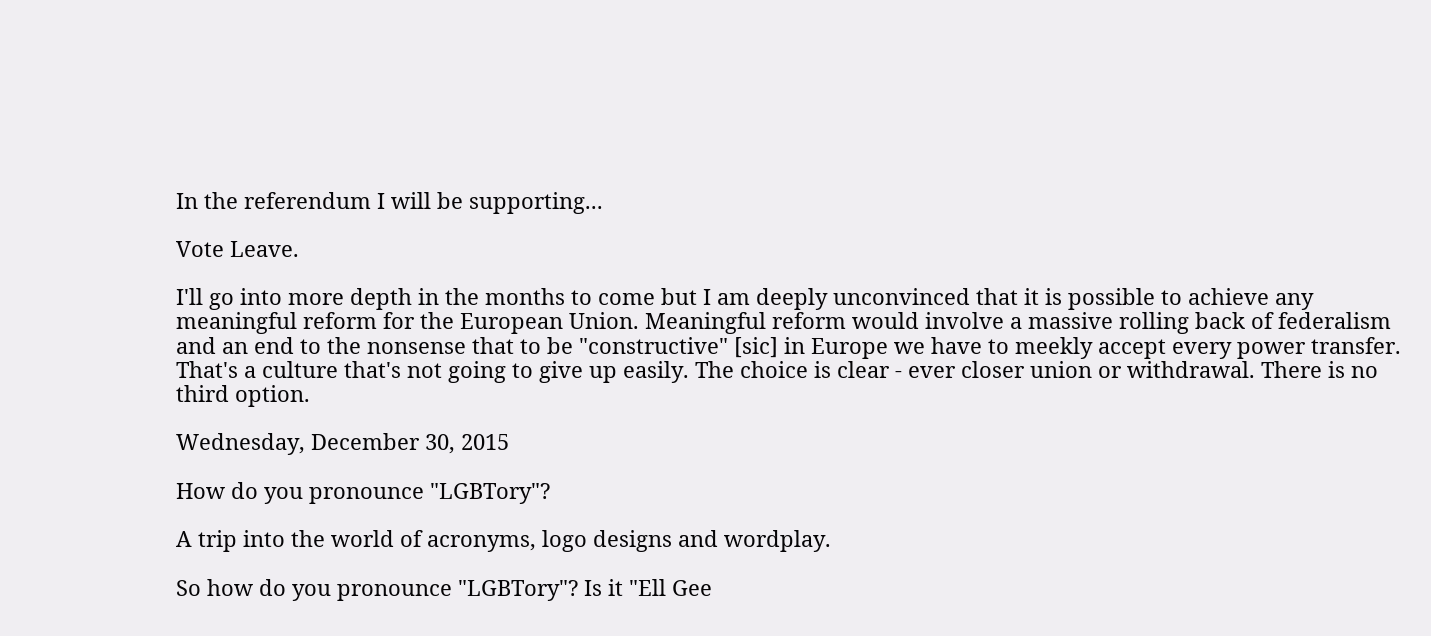In the referendum I will be supporting...

Vote Leave.

I'll go into more depth in the months to come but I am deeply unconvinced that it is possible to achieve any meaningful reform for the European Union. Meaningful reform would involve a massive rolling back of federalism and an end to the nonsense that to be "constructive" [sic] in Europe we have to meekly accept every power transfer. That's a culture that's not going to give up easily. The choice is clear - ever closer union or withdrawal. There is no third option.

Wednesday, December 30, 2015

How do you pronounce "LGBTory"?

A trip into the world of acronyms, logo designs and wordplay.

So how do you pronounce "LGBTory"? Is it "Ell Gee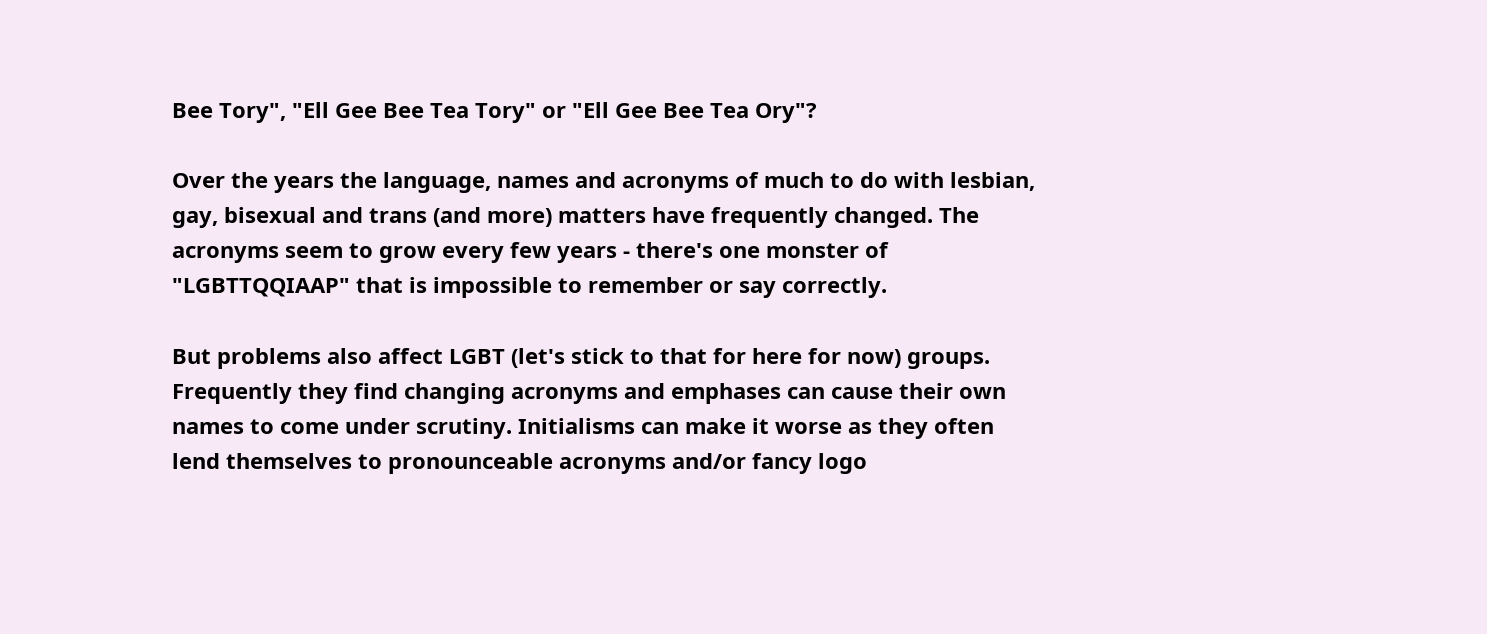Bee Tory", "Ell Gee Bee Tea Tory" or "Ell Gee Bee Tea Ory"?

Over the years the language, names and acronyms of much to do with lesbian, gay, bisexual and trans (and more) matters have frequently changed. The acronyms seem to grow every few years - there's one monster of "LGBTTQQIAAP" that is impossible to remember or say correctly.

But problems also affect LGBT (let's stick to that for here for now) groups. Frequently they find changing acronyms and emphases can cause their own names to come under scrutiny. Initialisms can make it worse as they often lend themselves to pronounceable acronyms and/or fancy logo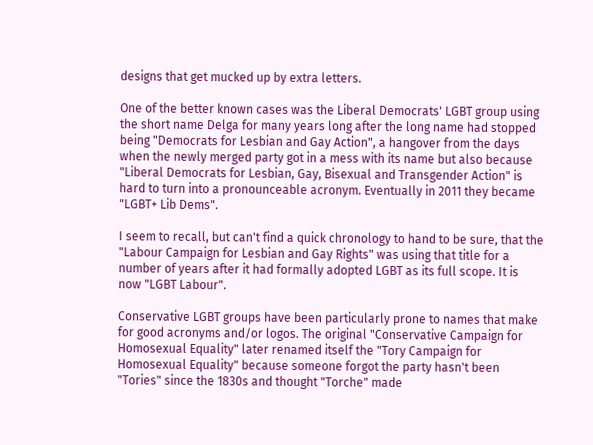designs that get mucked up by extra letters.

One of the better known cases was the Liberal Democrats' LGBT group using the short name Delga for many years long after the long name had stopped being "Democrats for Lesbian and Gay Action", a hangover from the days when the newly merged party got in a mess with its name but also because "Liberal Democrats for Lesbian, Gay, Bisexual and Transgender Action" is hard to turn into a pronounceable acronym. Eventually in 2011 they became "LGBT+ Lib Dems".

I seem to recall, but can't find a quick chronology to hand to be sure, that the "Labour Campaign for Lesbian and Gay Rights" was using that title for a number of years after it had formally adopted LGBT as its full scope. It is now "LGBT Labour".

Conservative LGBT groups have been particularly prone to names that make for good acronyms and/or logos. The original "Conservative Campaign for Homosexual Equality" later renamed itself the "Tory Campaign for Homosexual Equality" because someone forgot the party hasn't been "Tories" since the 1830s and thought "Torche" made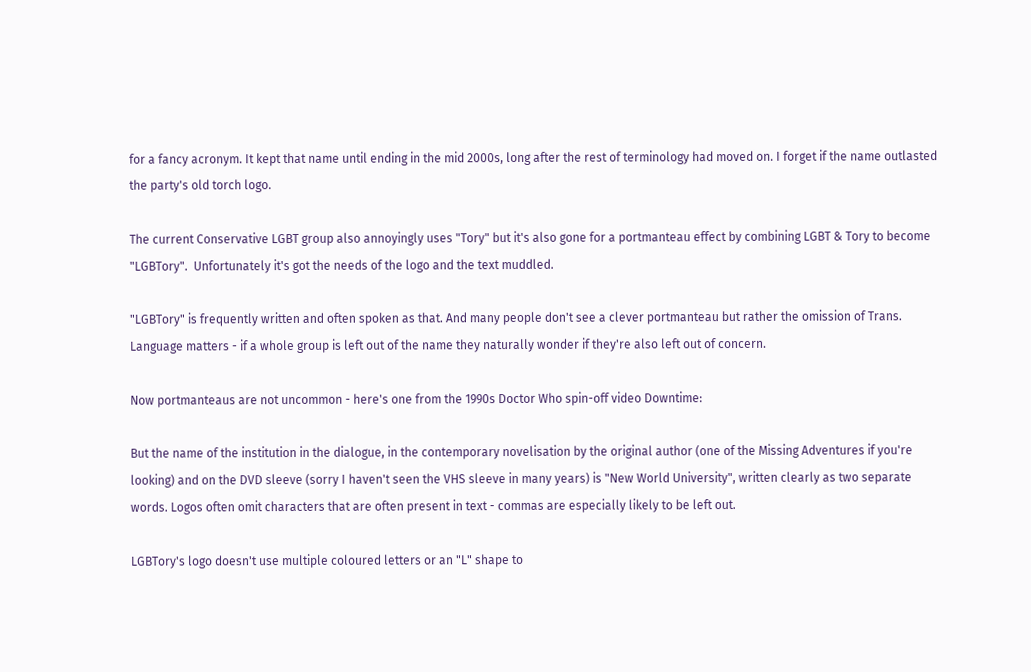for a fancy acronym. It kept that name until ending in the mid 2000s, long after the rest of terminology had moved on. I forget if the name outlasted the party's old torch logo.

The current Conservative LGBT group also annoyingly uses "Tory" but it's also gone for a portmanteau effect by combining LGBT & Tory to become "LGBTory".  Unfortunately it's got the needs of the logo and the text muddled.

"LGBTory" is frequently written and often spoken as that. And many people don't see a clever portmanteau but rather the omission of Trans. Language matters - if a whole group is left out of the name they naturally wonder if they're also left out of concern.

Now portmanteaus are not uncommon - here's one from the 1990s Doctor Who spin-off video Downtime:

But the name of the institution in the dialogue, in the contemporary novelisation by the original author (one of the Missing Adventures if you're looking) and on the DVD sleeve (sorry I haven't seen the VHS sleeve in many years) is "New World University", written clearly as two separate words. Logos often omit characters that are often present in text - commas are especially likely to be left out.

LGBTory's logo doesn't use multiple coloured letters or an "L" shape to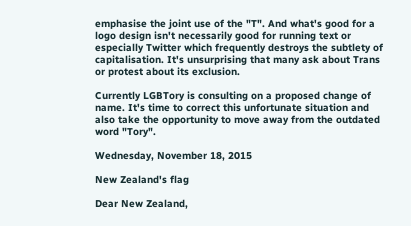emphasise the joint use of the "T". And what's good for a logo design isn't necessarily good for running text or especially Twitter which frequently destroys the subtlety of capitalisation. It's unsurprising that many ask about Trans or protest about its exclusion.

Currently LGBTory is consulting on a proposed change of name. It's time to correct this unfortunate situation and also take the opportunity to move away from the outdated word "Tory".

Wednesday, November 18, 2015

New Zealand's flag

Dear New Zealand,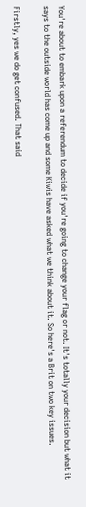You're about to embark upon a referendum to decide if you're going to change your flag or not. It's totally your decision but what it says to the outside world has come up and some Kiwis have asked what we think about it. So here's a Brit on two key issues.

Firstly, yes we do get confused. That said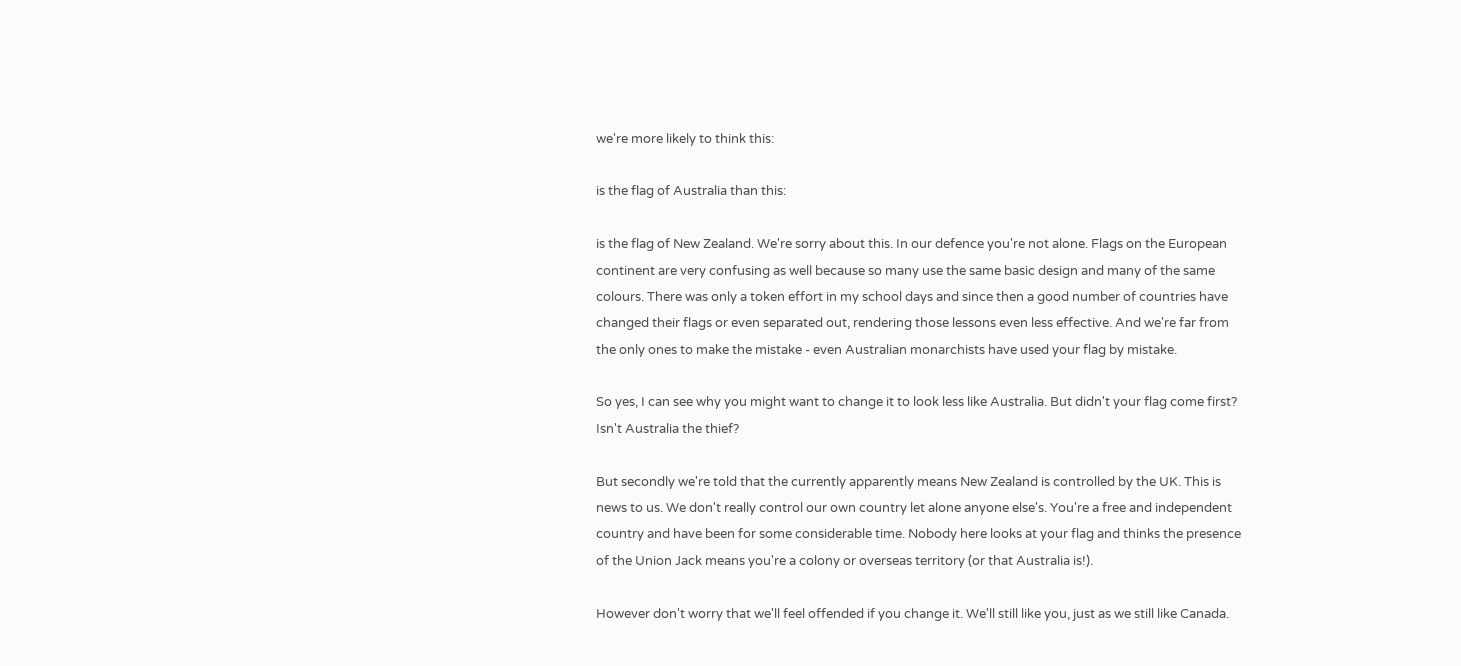we're more likely to think this:

is the flag of Australia than this:

is the flag of New Zealand. We're sorry about this. In our defence you're not alone. Flags on the European continent are very confusing as well because so many use the same basic design and many of the same colours. There was only a token effort in my school days and since then a good number of countries have changed their flags or even separated out, rendering those lessons even less effective. And we're far from the only ones to make the mistake - even Australian monarchists have used your flag by mistake.

So yes, I can see why you might want to change it to look less like Australia. But didn't your flag come first? Isn't Australia the thief?

But secondly we're told that the currently apparently means New Zealand is controlled by the UK. This is news to us. We don't really control our own country let alone anyone else's. You're a free and independent country and have been for some considerable time. Nobody here looks at your flag and thinks the presence of the Union Jack means you're a colony or overseas territory (or that Australia is!).

However don't worry that we'll feel offended if you change it. We'll still like you, just as we still like Canada.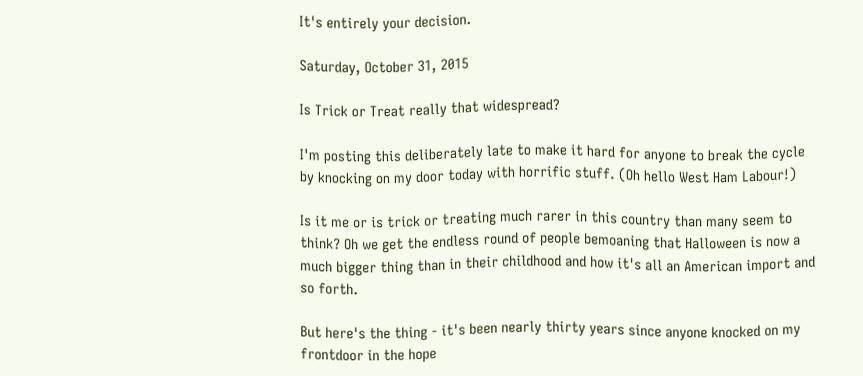It's entirely your decision.

Saturday, October 31, 2015

Is Trick or Treat really that widespread?

I'm posting this deliberately late to make it hard for anyone to break the cycle by knocking on my door today with horrific stuff. (Oh hello West Ham Labour!)

Is it me or is trick or treating much rarer in this country than many seem to think? Oh we get the endless round of people bemoaning that Halloween is now a much bigger thing than in their childhood and how it's all an American import and so forth.

But here's the thing - it's been nearly thirty years since anyone knocked on my frontdoor in the hope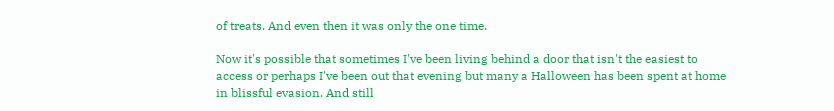of treats. And even then it was only the one time.

Now it's possible that sometimes I've been living behind a door that isn't the easiest to access or perhaps I've been out that evening but many a Halloween has been spent at home in blissful evasion. And still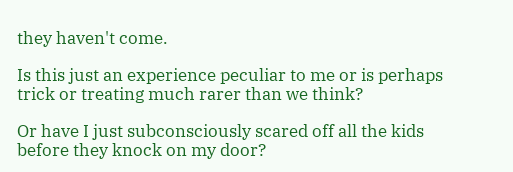they haven't come.

Is this just an experience peculiar to me or is perhaps trick or treating much rarer than we think?

Or have I just subconsciously scared off all the kids before they knock on my door?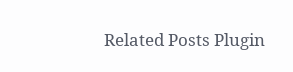Related Posts Plugin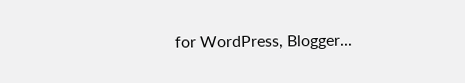for WordPress, Blogger...